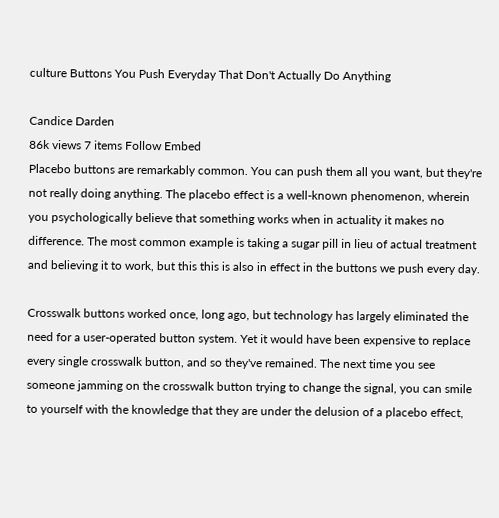culture Buttons You Push Everyday That Don't Actually Do Anything

Candice Darden
86k views 7 items Follow Embed
Placebo buttons are remarkably common. You can push them all you want, but they're not really doing anything. The placebo effect is a well-known phenomenon, wherein you psychologically believe that something works when in actuality it makes no difference. The most common example is taking a sugar pill in lieu of actual treatment and believing it to work, but this this is also in effect in the buttons we push every day.

Crosswalk buttons worked once, long ago, but technology has largely eliminated the need for a user-operated button system. Yet it would have been expensive to replace every single crosswalk button, and so they've remained. The next time you see someone jamming on the crosswalk button trying to change the signal, you can smile to yourself with the knowledge that they are under the delusion of a placebo effect,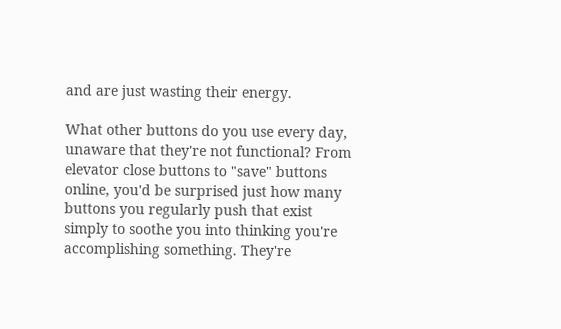and are just wasting their energy.

What other buttons do you use every day, unaware that they're not functional? From elevator close buttons to "save" buttons online, you'd be surprised just how many buttons you regularly push that exist simply to soothe you into thinking you're accomplishing something. They're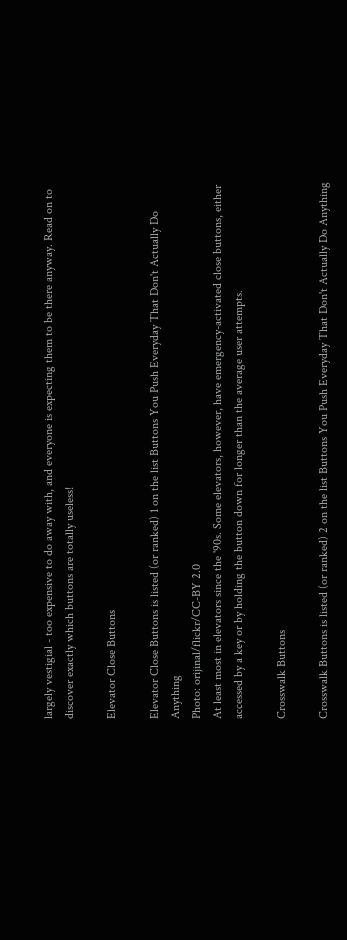largely vestigial - too expensive to do away with, and everyone is expecting them to be there anyway. Read on to discover exactly which buttons are totally useless!

Elevator Close Buttons

Elevator Close Buttons is listed (or ranked) 1 on the list Buttons You Push Everyday That Don't Actually Do Anything
Photo: orijinal/flickr/CC-BY 2.0
At least most in elevators since the '90s. Some elevators, however, have emergency-activated close buttons, either accessed by a key or by holding the button down for longer than the average user attempts.

Crosswalk Buttons

Crosswalk Buttons is listed (or ranked) 2 on the list Buttons You Push Everyday That Don't Actually Do Anything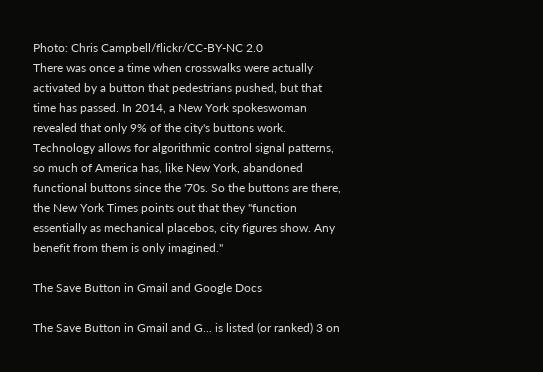Photo: Chris Campbell/flickr/CC-BY-NC 2.0
There was once a time when crosswalks were actually activated by a button that pedestrians pushed, but that time has passed. In 2014, a New York spokeswoman revealed that only 9% of the city's buttons work. Technology allows for algorithmic control signal patterns, so much of America has, like New York, abandoned functional buttons since the '70s. So the buttons are there, the New York Times points out that they "function essentially as mechanical placebos, city figures show. Any benefit from them is only imagined."

The Save Button in Gmail and Google Docs

The Save Button in Gmail and G... is listed (or ranked) 3 on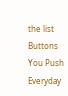the list Buttons You Push Everyday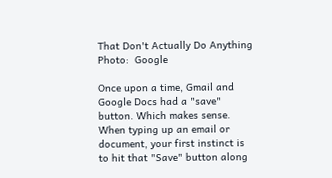That Don't Actually Do Anything
Photo:  Google

Once upon a time, Gmail and Google Docs had a "save" button. Which makes sense. When typing up an email or document, your first instinct is to hit that "Save" button along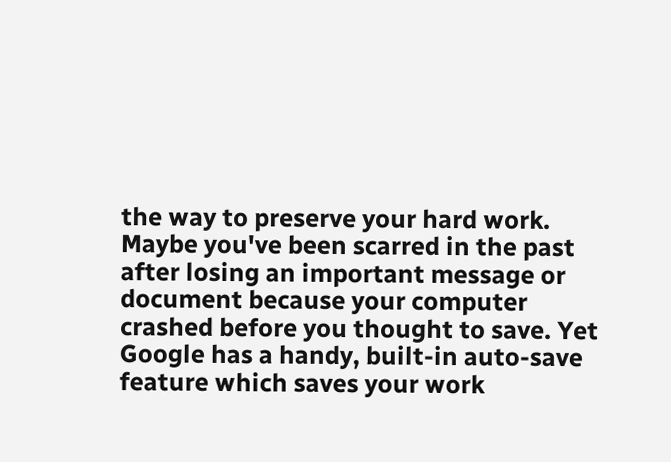the way to preserve your hard work. Maybe you've been scarred in the past after losing an important message or document because your computer crashed before you thought to save. Yet Google has a handy, built-in auto-save feature which saves your work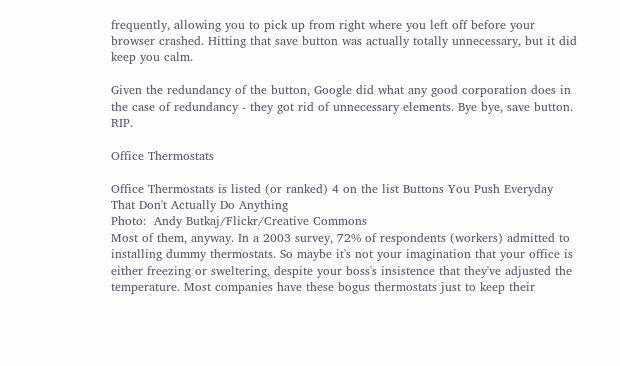frequently, allowing you to pick up from right where you left off before your browser crashed. Hitting that save button was actually totally unnecessary, but it did keep you calm.

Given the redundancy of the button, Google did what any good corporation does in the case of redundancy - they got rid of unnecessary elements. Bye bye, save button. RIP.

Office Thermostats

Office Thermostats is listed (or ranked) 4 on the list Buttons You Push Everyday That Don't Actually Do Anything
Photo:  Andy Butkaj/Flickr/Creative Commons
Most of them, anyway. In a 2003 survey, 72% of respondents (workers) admitted to installing dummy thermostats. So maybe it's not your imagination that your office is either freezing or sweltering, despite your boss's insistence that they've adjusted the temperature. Most companies have these bogus thermostats just to keep their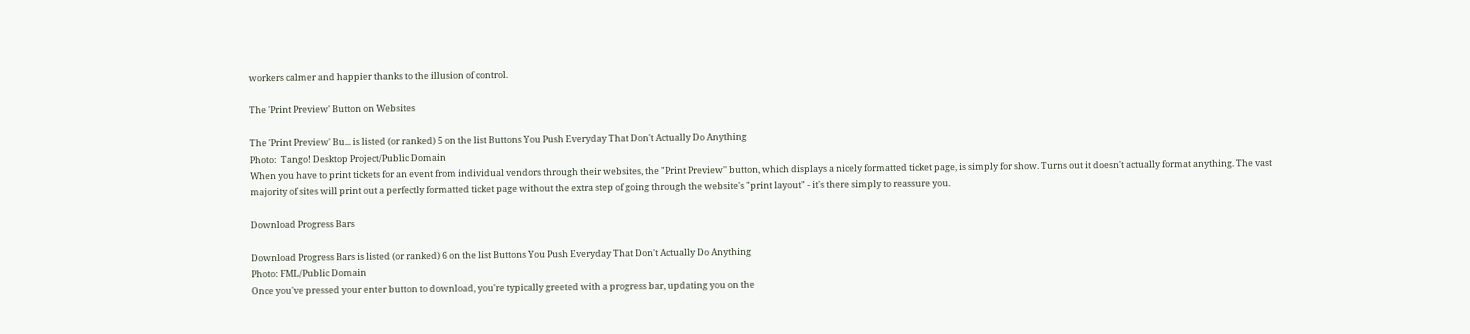workers calmer and happier thanks to the illusion of control.

The 'Print Preview' Button on Websites

The 'Print Preview' Bu... is listed (or ranked) 5 on the list Buttons You Push Everyday That Don't Actually Do Anything
Photo:  Tango! Desktop Project/Public Domain
When you have to print tickets for an event from individual vendors through their websites, the "Print Preview'' button, which displays a nicely formatted ticket page, is simply for show. Turns out it doesn't actually format anything. The vast majority of sites will print out a perfectly formatted ticket page without the extra step of going through the website's "print layout" - it's there simply to reassure you.

Download Progress Bars

Download Progress Bars is listed (or ranked) 6 on the list Buttons You Push Everyday That Don't Actually Do Anything
Photo: FML/Public Domain
Once you've pressed your enter button to download, you're typically greeted with a progress bar, updating you on the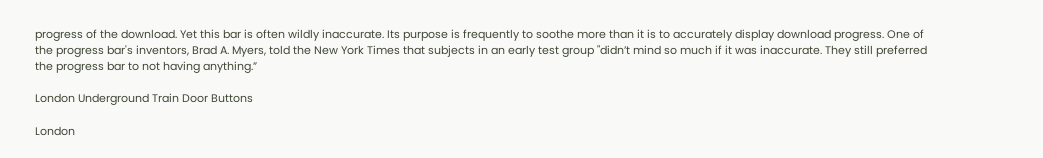progress of the download. Yet this bar is often wildly inaccurate. Its purpose is frequently to soothe more than it is to accurately display download progress. One of the progress bar's inventors, Brad A. Myers, told the New York Times that subjects in an early test group "didn’t mind so much if it was inaccurate. They still preferred the progress bar to not having anything.”

London Underground Train Door Buttons

London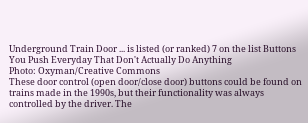Underground Train Door ... is listed (or ranked) 7 on the list Buttons You Push Everyday That Don't Actually Do Anything
Photo: Oxyman/Creative Commons
These door control (open door/close door) buttons could be found on trains made in the 1990s, but their functionality was always controlled by the driver. The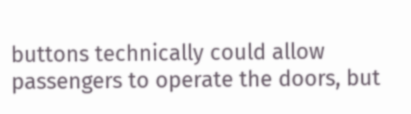buttons technically could allow passengers to operate the doors, but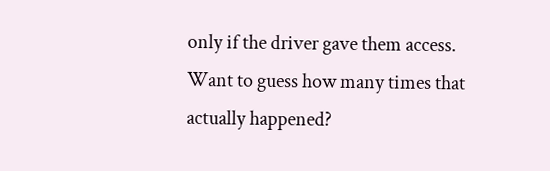only if the driver gave them access. Want to guess how many times that actually happened?